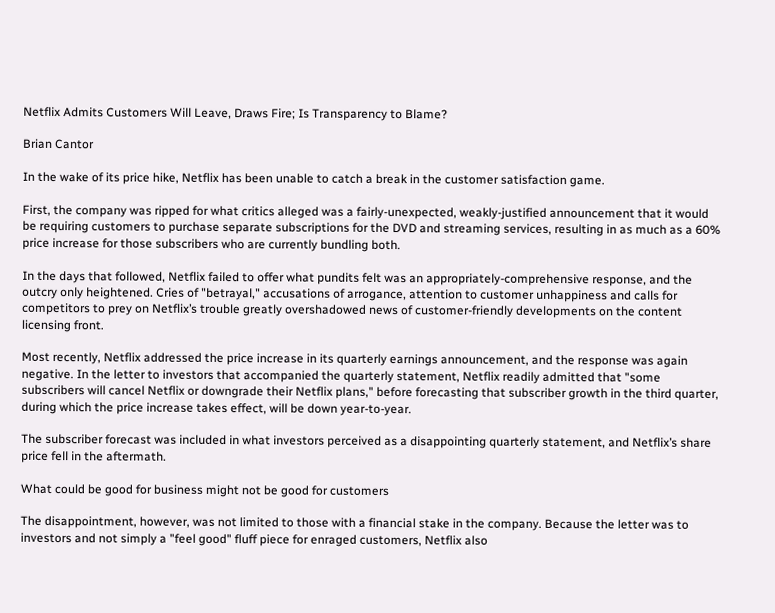Netflix Admits Customers Will Leave, Draws Fire; Is Transparency to Blame?

Brian Cantor

In the wake of its price hike, Netflix has been unable to catch a break in the customer satisfaction game.

First, the company was ripped for what critics alleged was a fairly-unexpected, weakly-justified announcement that it would be requiring customers to purchase separate subscriptions for the DVD and streaming services, resulting in as much as a 60% price increase for those subscribers who are currently bundling both.

In the days that followed, Netflix failed to offer what pundits felt was an appropriately-comprehensive response, and the outcry only heightened. Cries of "betrayal," accusations of arrogance, attention to customer unhappiness and calls for competitors to prey on Netflix’s trouble greatly overshadowed news of customer-friendly developments on the content licensing front.

Most recently, Netflix addressed the price increase in its quarterly earnings announcement, and the response was again negative. In the letter to investors that accompanied the quarterly statement, Netflix readily admitted that "some subscribers will cancel Netflix or downgrade their Netflix plans," before forecasting that subscriber growth in the third quarter, during which the price increase takes effect, will be down year-to-year.

The subscriber forecast was included in what investors perceived as a disappointing quarterly statement, and Netflix’s share price fell in the aftermath.

What could be good for business might not be good for customers

The disappointment, however, was not limited to those with a financial stake in the company. Because the letter was to investors and not simply a "feel good" fluff piece for enraged customers, Netflix also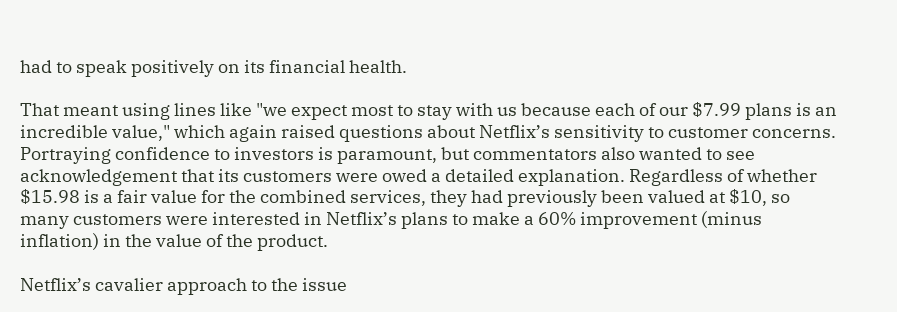had to speak positively on its financial health.

That meant using lines like "we expect most to stay with us because each of our $7.99 plans is an incredible value," which again raised questions about Netflix’s sensitivity to customer concerns. Portraying confidence to investors is paramount, but commentators also wanted to see acknowledgement that its customers were owed a detailed explanation. Regardless of whether $15.98 is a fair value for the combined services, they had previously been valued at $10, so many customers were interested in Netflix’s plans to make a 60% improvement (minus inflation) in the value of the product.

Netflix’s cavalier approach to the issue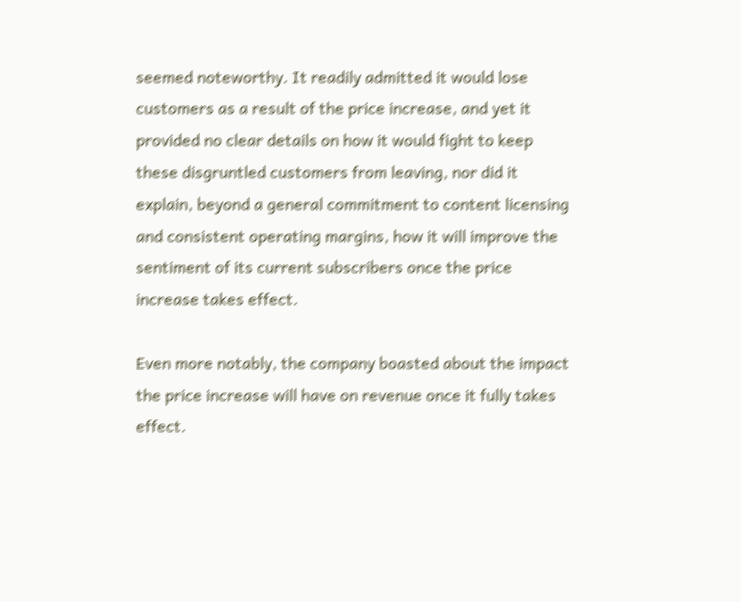seemed noteworthy. It readily admitted it would lose customers as a result of the price increase, and yet it provided no clear details on how it would fight to keep these disgruntled customers from leaving, nor did it explain, beyond a general commitment to content licensing and consistent operating margins, how it will improve the sentiment of its current subscribers once the price increase takes effect.

Even more notably, the company boasted about the impact the price increase will have on revenue once it fully takes effect.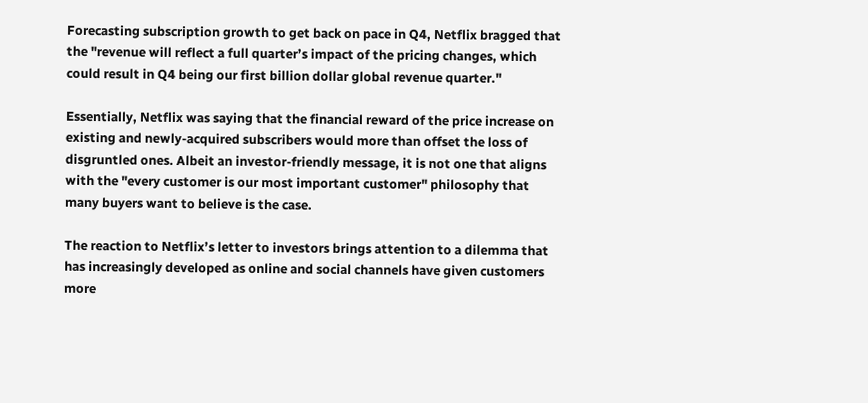Forecasting subscription growth to get back on pace in Q4, Netflix bragged that the "revenue will reflect a full quarter’s impact of the pricing changes, which could result in Q4 being our first billion dollar global revenue quarter."

Essentially, Netflix was saying that the financial reward of the price increase on existing and newly-acquired subscribers would more than offset the loss of disgruntled ones. Albeit an investor-friendly message, it is not one that aligns with the "every customer is our most important customer" philosophy that many buyers want to believe is the case.

The reaction to Netflix’s letter to investors brings attention to a dilemma that has increasingly developed as online and social channels have given customers more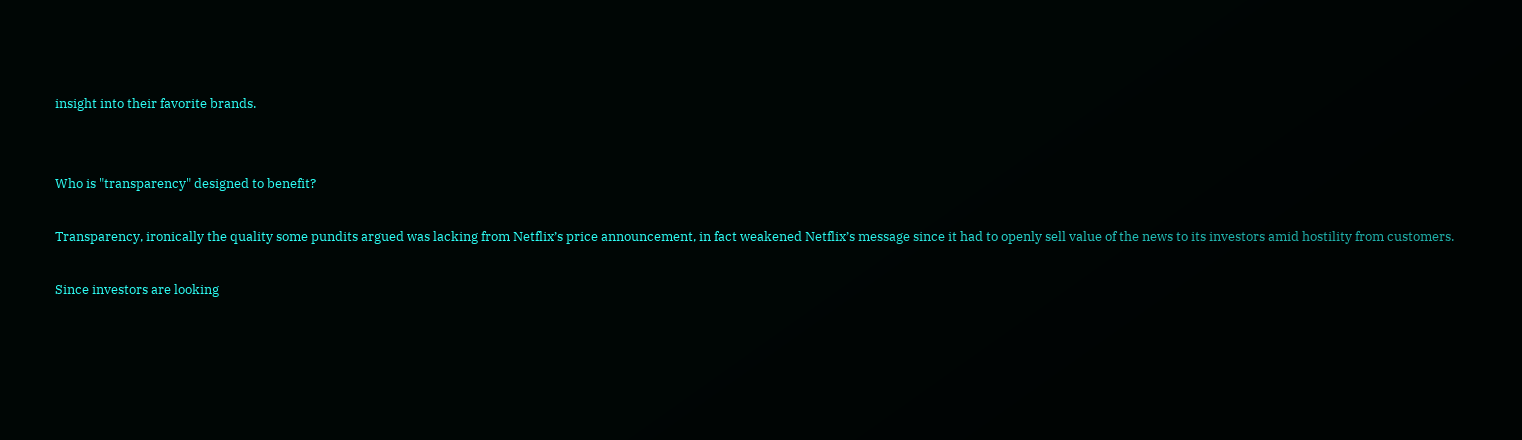insight into their favorite brands.


Who is "transparency" designed to benefit?

Transparency, ironically the quality some pundits argued was lacking from Netflix’s price announcement, in fact weakened Netflix’s message since it had to openly sell value of the news to its investors amid hostility from customers.

Since investors are looking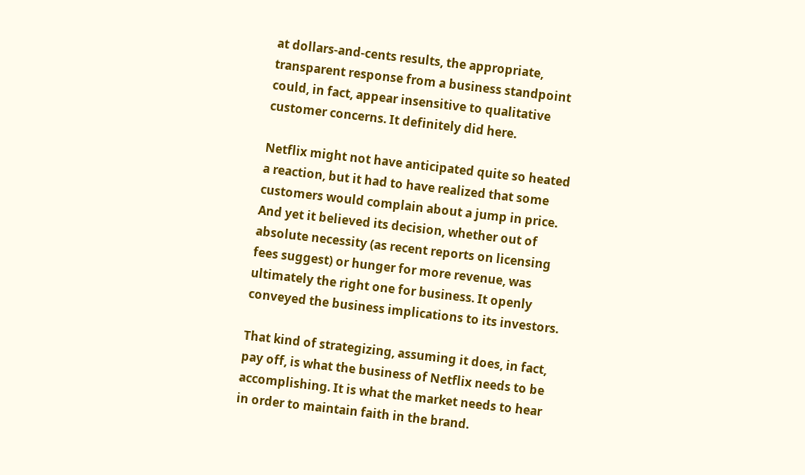at dollars-and-cents results, the appropriate, transparent response from a business standpoint could, in fact, appear insensitive to qualitative customer concerns. It definitely did here.

Netflix might not have anticipated quite so heated a reaction, but it had to have realized that some customers would complain about a jump in price. And yet it believed its decision, whether out of absolute necessity (as recent reports on licensing fees suggest) or hunger for more revenue, was ultimately the right one for business. It openly conveyed the business implications to its investors.

That kind of strategizing, assuming it does, in fact, pay off, is what the business of Netflix needs to be accomplishing. It is what the market needs to hear in order to maintain faith in the brand.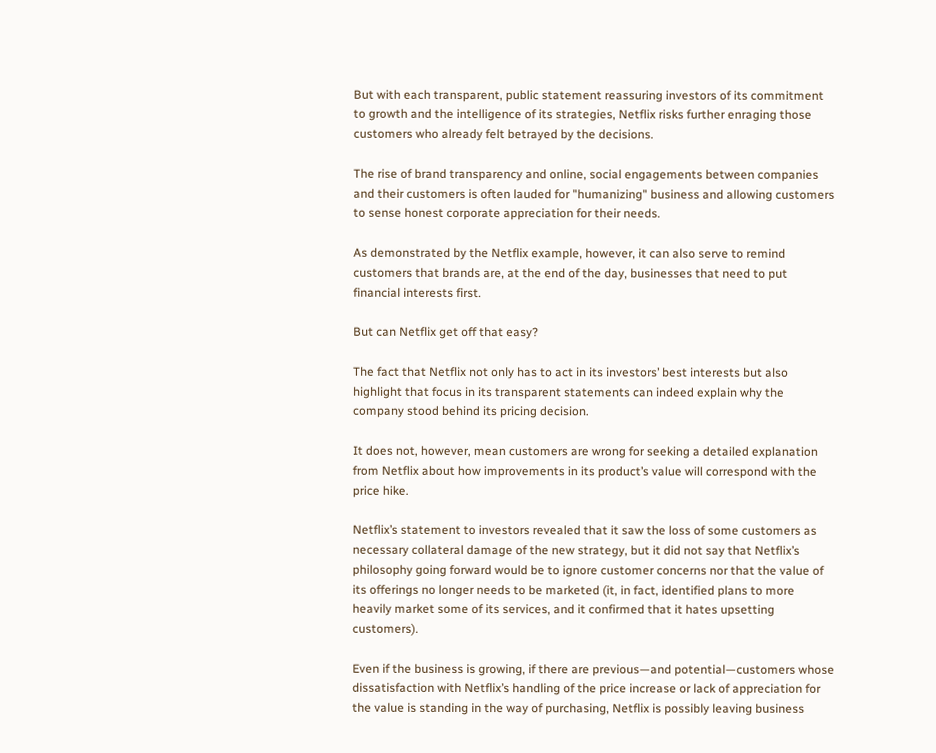But with each transparent, public statement reassuring investors of its commitment to growth and the intelligence of its strategies, Netflix risks further enraging those customers who already felt betrayed by the decisions.

The rise of brand transparency and online, social engagements between companies and their customers is often lauded for "humanizing" business and allowing customers to sense honest corporate appreciation for their needs.

As demonstrated by the Netflix example, however, it can also serve to remind customers that brands are, at the end of the day, businesses that need to put financial interests first.

But can Netflix get off that easy?

The fact that Netflix not only has to act in its investors’ best interests but also highlight that focus in its transparent statements can indeed explain why the company stood behind its pricing decision.

It does not, however, mean customers are wrong for seeking a detailed explanation from Netflix about how improvements in its product’s value will correspond with the price hike.

Netflix’s statement to investors revealed that it saw the loss of some customers as necessary collateral damage of the new strategy, but it did not say that Netflix’s philosophy going forward would be to ignore customer concerns nor that the value of its offerings no longer needs to be marketed (it, in fact, identified plans to more heavily market some of its services, and it confirmed that it hates upsetting customers).

Even if the business is growing, if there are previous—and potential—customers whose dissatisfaction with Netflix’s handling of the price increase or lack of appreciation for the value is standing in the way of purchasing, Netflix is possibly leaving business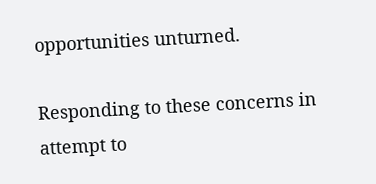opportunities unturned.

Responding to these concerns in attempt to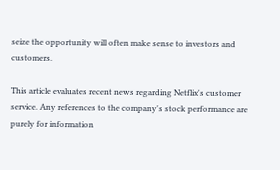seize the opportunity will often make sense to investors and customers.

This article evaluates recent news regarding Netflix's customer service. Any references to the company's stock performance are purely for information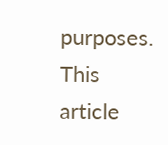purposes. This article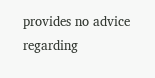provides no advice regarding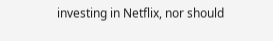investing in Netflix, nor should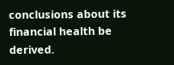conclusions about its financial health be derived.